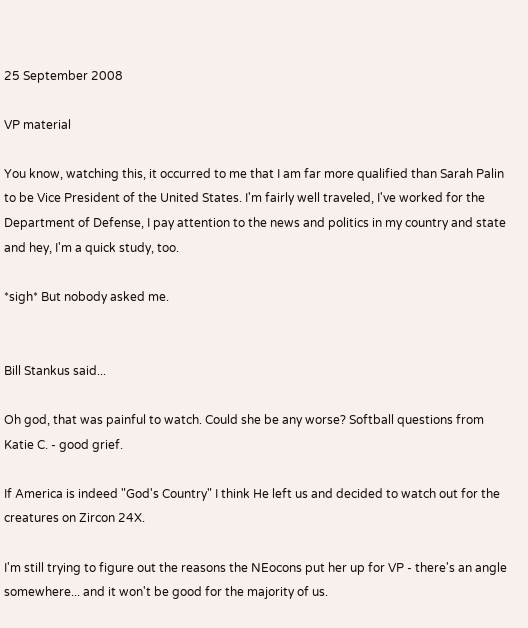25 September 2008

VP material

You know, watching this, it occurred to me that I am far more qualified than Sarah Palin to be Vice President of the United States. I'm fairly well traveled, I've worked for the Department of Defense, I pay attention to the news and politics in my country and state and hey, I'm a quick study, too.

*sigh* But nobody asked me.


Bill Stankus said...

Oh god, that was painful to watch. Could she be any worse? Softball questions from Katie C. - good grief.

If America is indeed "God's Country" I think He left us and decided to watch out for the creatures on Zircon 24X.

I'm still trying to figure out the reasons the NEocons put her up for VP - there's an angle somewhere... and it won't be good for the majority of us.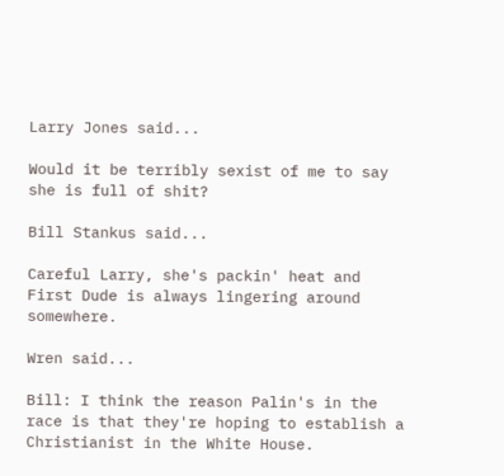Larry Jones said...

Would it be terribly sexist of me to say she is full of shit?

Bill Stankus said...

Careful Larry, she's packin' heat and First Dude is always lingering around somewhere.

Wren said...

Bill: I think the reason Palin's in the race is that they're hoping to establish a Christianist in the White House.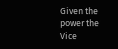Given the power the Vice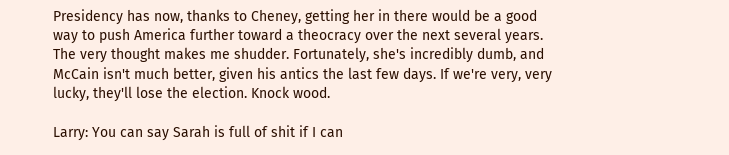Presidency has now, thanks to Cheney, getting her in there would be a good way to push America further toward a theocracy over the next several years. The very thought makes me shudder. Fortunately, she's incredibly dumb, and McCain isn't much better, given his antics the last few days. If we're very, very lucky, they'll lose the election. Knock wood.

Larry: You can say Sarah is full of shit if I can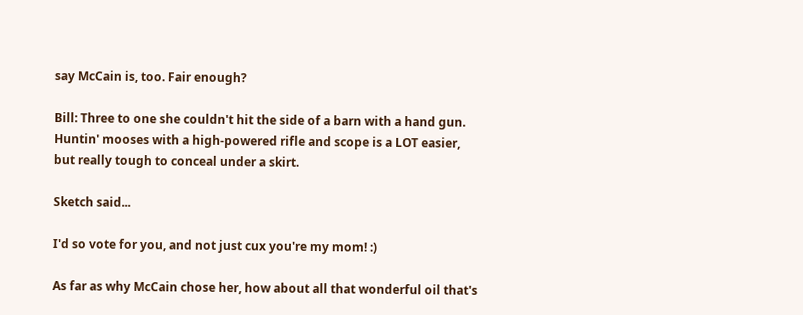say McCain is, too. Fair enough?

Bill: Three to one she couldn't hit the side of a barn with a hand gun. Huntin' mooses with a high-powered rifle and scope is a LOT easier, but really tough to conceal under a skirt.

Sketch said...

I'd so vote for you, and not just cux you're my mom! :)

As far as why McCain chose her, how about all that wonderful oil that's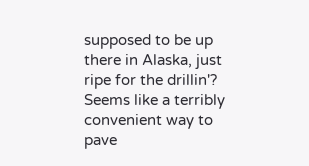supposed to be up there in Alaska, just ripe for the drillin'? Seems like a terribly convenient way to pave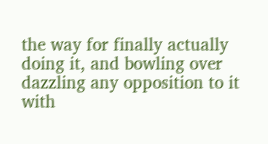the way for finally actually doing it, and bowling over dazzling any opposition to it with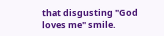that disgusting "God loves me" smile.